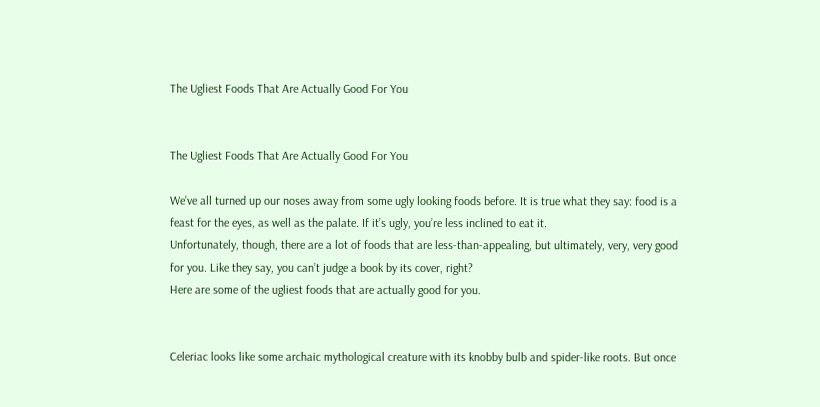The Ugliest Foods That Are Actually Good For You


The Ugliest Foods That Are Actually Good For You

We’ve all turned up our noses away from some ugly looking foods before. It is true what they say: food is a feast for the eyes, as well as the palate. If it’s ugly, you’re less inclined to eat it.
Unfortunately, though, there are a lot of foods that are less-than-appealing, but ultimately, very, very good for you. Like they say, you can’t judge a book by its cover, right?
Here are some of the ugliest foods that are actually good for you.


Celeriac looks like some archaic mythological creature with its knobby bulb and spider-like roots. But once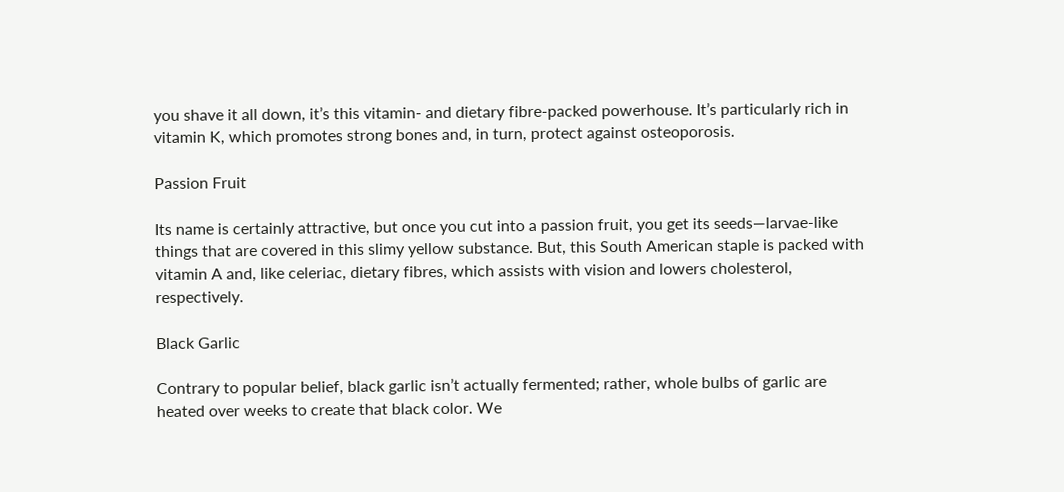you shave it all down, it’s this vitamin- and dietary fibre-packed powerhouse. It’s particularly rich in vitamin K, which promotes strong bones and, in turn, protect against osteoporosis.

Passion Fruit

Its name is certainly attractive, but once you cut into a passion fruit, you get its seeds—larvae-like things that are covered in this slimy yellow substance. But, this South American staple is packed with vitamin A and, like celeriac, dietary fibres, which assists with vision and lowers cholesterol, respectively.

Black Garlic

Contrary to popular belief, black garlic isn’t actually fermented; rather, whole bulbs of garlic are heated over weeks to create that black color. We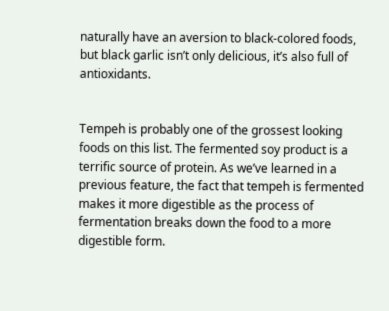naturally have an aversion to black-colored foods, but black garlic isn’t only delicious, it’s also full of antioxidants.


Tempeh is probably one of the grossest looking foods on this list. The fermented soy product is a terrific source of protein. As we’ve learned in a previous feature, the fact that tempeh is fermented makes it more digestible as the process of fermentation breaks down the food to a more digestible form.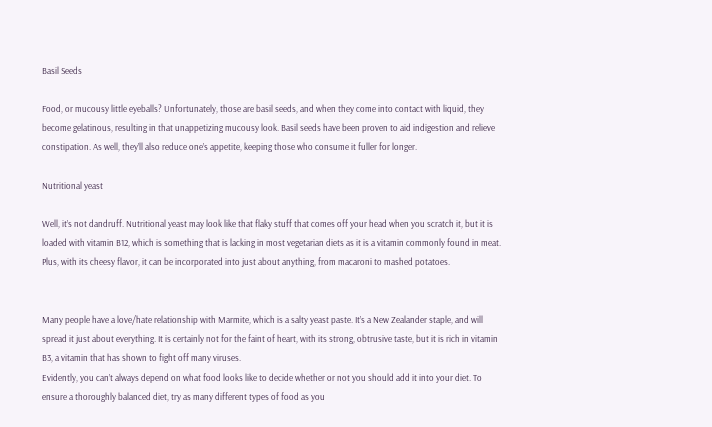Basil Seeds

Food, or mucousy little eyeballs? Unfortunately, those are basil seeds, and when they come into contact with liquid, they become gelatinous, resulting in that unappetizing mucousy look. Basil seeds have been proven to aid indigestion and relieve constipation. As well, they’ll also reduce one’s appetite, keeping those who consume it fuller for longer.

Nutritional yeast

Well, it’s not dandruff. Nutritional yeast may look like that flaky stuff that comes off your head when you scratch it, but it is loaded with vitamin B12, which is something that is lacking in most vegetarian diets as it is a vitamin commonly found in meat. Plus, with its cheesy flavor, it can be incorporated into just about anything, from macaroni to mashed potatoes.


Many people have a love/hate relationship with Marmite, which is a salty yeast paste. It’s a New Zealander staple, and will spread it just about everything. It is certainly not for the faint of heart, with its strong, obtrusive taste, but it is rich in vitamin B3, a vitamin that has shown to fight off many viruses.
Evidently, you can’t always depend on what food looks like to decide whether or not you should add it into your diet. To ensure a thoroughly balanced diet, try as many different types of food as you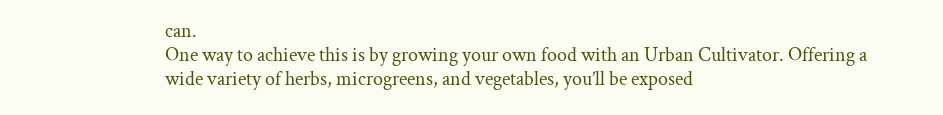can.
One way to achieve this is by growing your own food with an Urban Cultivator. Offering a wide variety of herbs, microgreens, and vegetables, you’ll be exposed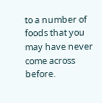to a number of foods that you may have never come across before.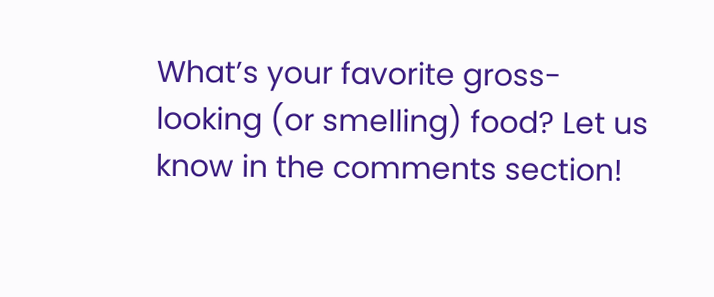What’s your favorite gross-looking (or smelling) food? Let us know in the comments section!